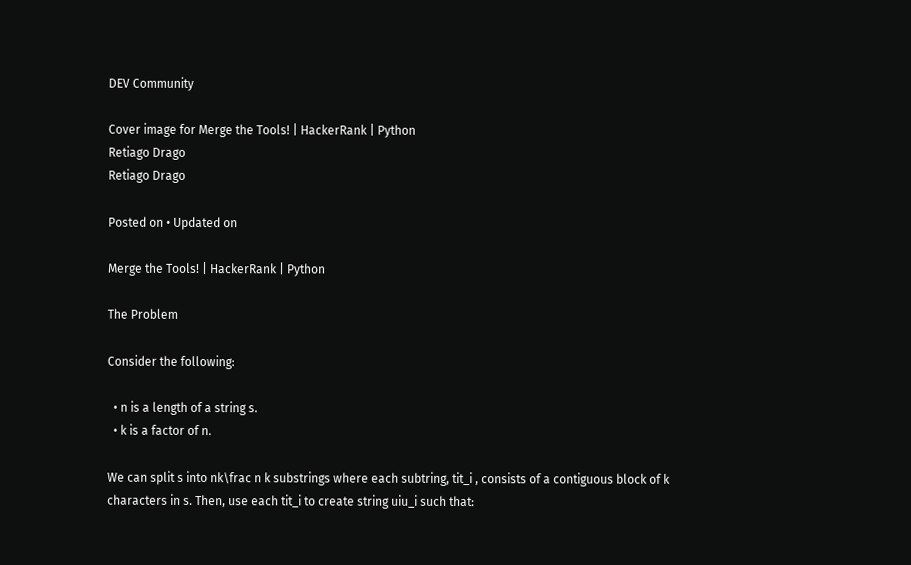DEV Community

Cover image for Merge the Tools! | HackerRank | Python
Retiago Drago
Retiago Drago

Posted on • Updated on

Merge the Tools! | HackerRank | Python

The Problem

Consider the following:

  • n is a length of a string s.
  • k is a factor of n.

We can split s into nk\frac n k substrings where each subtring, tit_i , consists of a contiguous block of k characters in s. Then, use each tit_i to create string uiu_i such that: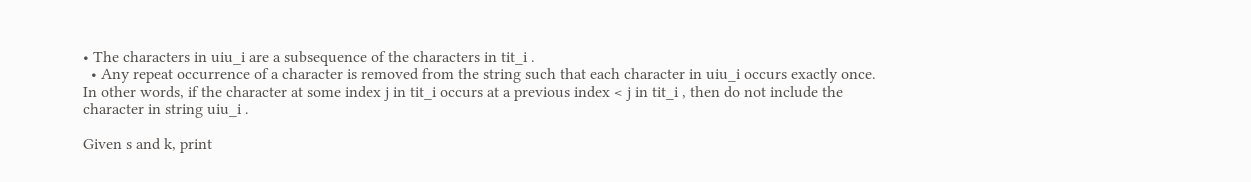• The characters in uiu_i are a subsequence of the characters in tit_i .
  • Any repeat occurrence of a character is removed from the string such that each character in uiu_i occurs exactly once. In other words, if the character at some index j in tit_i occurs at a previous index < j in tit_i , then do not include the character in string uiu_i .

Given s and k, print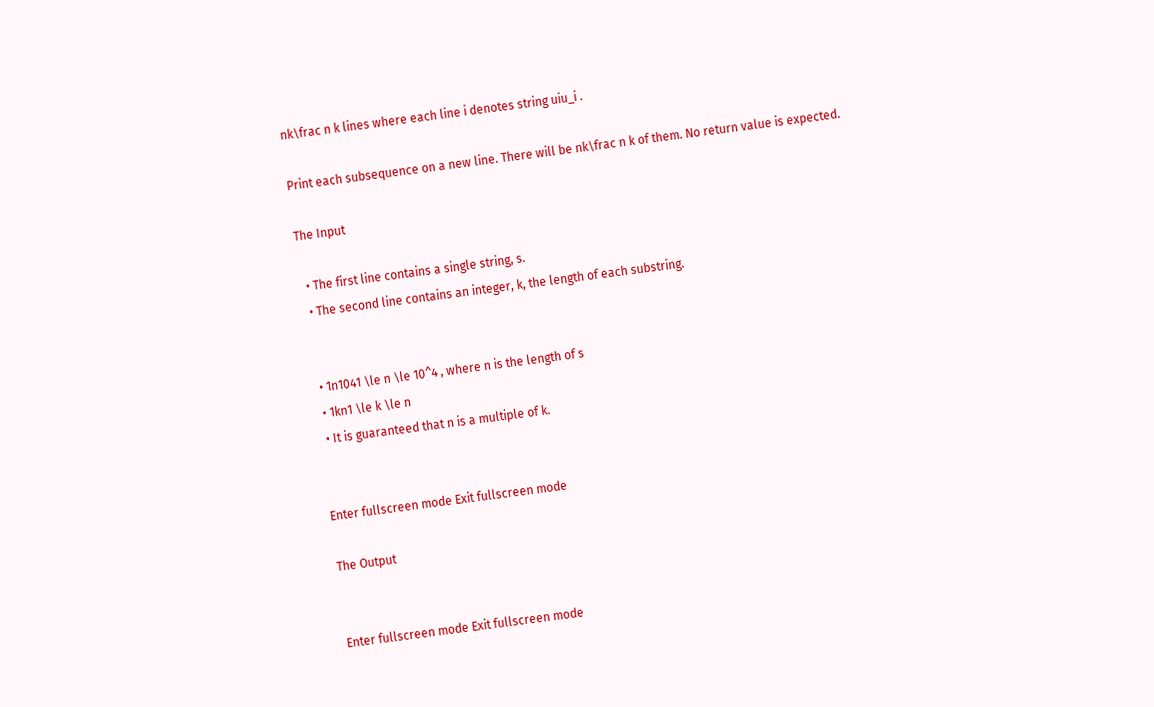nk\frac n k lines where each line i denotes string uiu_i .

Print each subsequence on a new line. There will be nk\frac n k of them. No return value is expected.

The Input

  • The first line contains a single string, s.
  • The second line contains an integer, k, the length of each substring.


  • 1n1041 \le n \le 10^4 , where n is the length of s
  • 1kn1 \le k \le n
  • It is guaranteed that n is a multiple of k.


Enter fullscreen mode Exit fullscreen mode

The Output


Enter fullscreen mode Exit fullscreen mode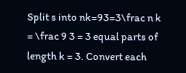Split s into nk=93=3\frac n k = \frac 9 3 = 3 equal parts of length k = 3. Convert each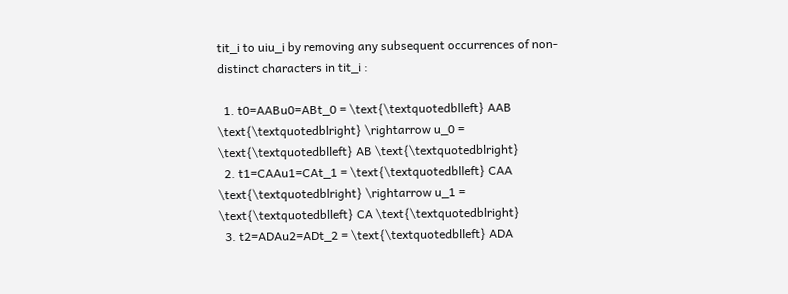tit_i to uiu_i by removing any subsequent occurrences of non-distinct characters in tit_i :

  1. t0=AABu0=ABt_0 = \text{\textquotedblleft} AAB \text{\textquotedblright} \rightarrow u_0 = \text{\textquotedblleft} AB \text{\textquotedblright}
  2. t1=CAAu1=CAt_1 = \text{\textquotedblleft} CAA \text{\textquotedblright} \rightarrow u_1 = \text{\textquotedblleft} CA \text{\textquotedblright}
  3. t2=ADAu2=ADt_2 = \text{\textquotedblleft} ADA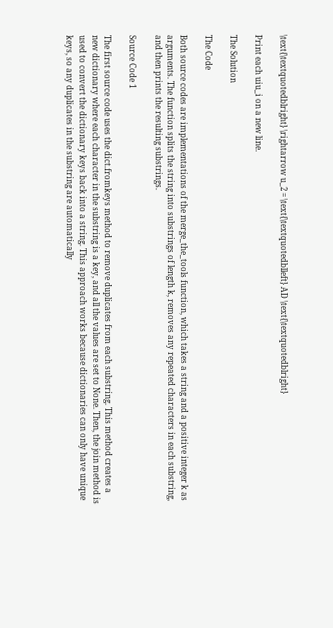\text{\textquotedblright} \rightarrow u_2 = \text{\textquotedblleft} AD \text{\textquotedblright}

Print each uiu_i on a new line.

The Solution

The Code

Both source codes are implementations of the merge_the_tools function, which takes a string and a positive integer k as arguments. The function splits the string into substrings of length k, removes any repeated characters in each substring, and then prints the resulting substrings.

Source Code 1

The first source code uses the dict.fromkeys method to remove duplicates from each substring. This method creates a new dictionary where each character in the substring is a key, and all the values are set to None. Then, the join method is used to convert the dictionary keys back into a string. This approach works because dictionaries can only have unique keys, so any duplicates in the substring are automatically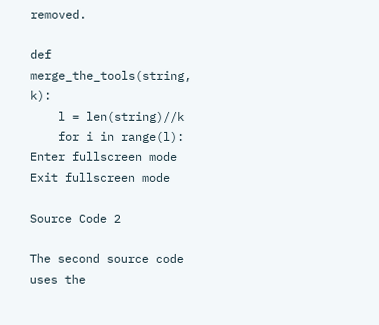removed.

def merge_the_tools(string, k):
    l = len(string)//k
    for i in range(l):
Enter fullscreen mode Exit fullscreen mode

Source Code 2

The second source code uses the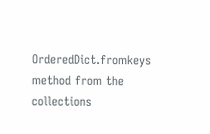OrderedDict.fromkeys method from the collections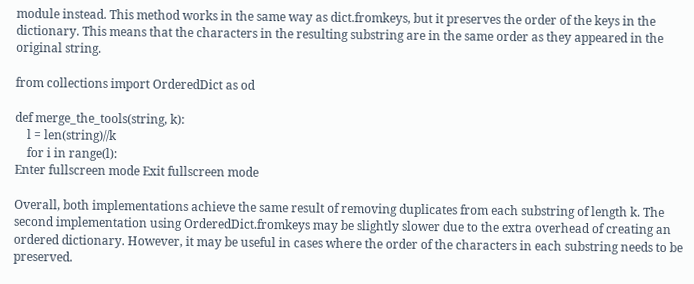module instead. This method works in the same way as dict.fromkeys, but it preserves the order of the keys in the dictionary. This means that the characters in the resulting substring are in the same order as they appeared in the original string.

from collections import OrderedDict as od

def merge_the_tools(string, k):
    l = len(string)//k
    for i in range(l):
Enter fullscreen mode Exit fullscreen mode

Overall, both implementations achieve the same result of removing duplicates from each substring of length k. The second implementation using OrderedDict.fromkeys may be slightly slower due to the extra overhead of creating an ordered dictionary. However, it may be useful in cases where the order of the characters in each substring needs to be preserved.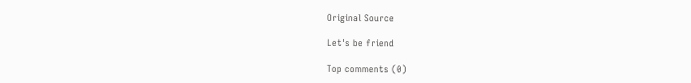Original Source

Let's be friend

Top comments (0)